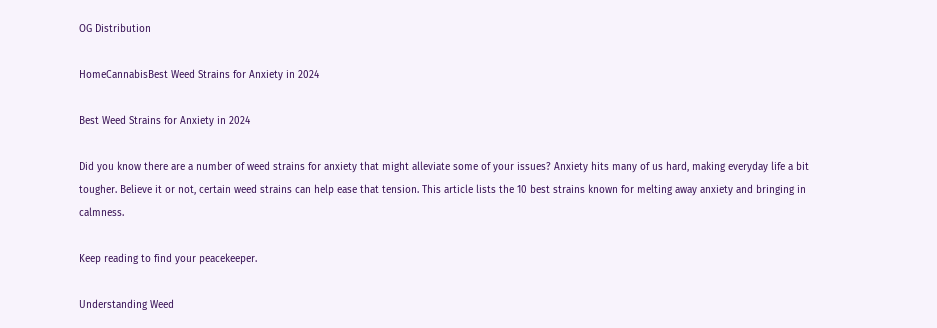OG Distribution

HomeCannabisBest Weed Strains for Anxiety in 2024

Best Weed Strains for Anxiety in 2024

Did you know there are a number of weed strains for anxiety that might alleviate some of your issues? Anxiety hits many of us hard, making everyday life a bit tougher. Believe it or not, certain weed strains can help ease that tension. This article lists the 10 best strains known for melting away anxiety and bringing in calmness.

Keep reading to find your peacekeeper.

Understanding Weed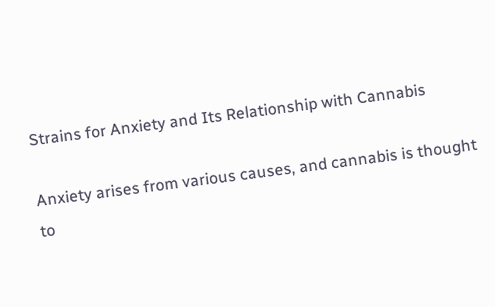Strains for Anxiety and Its Relationship with Cannabis

Anxiety arises from various causes, and cannabis is thought to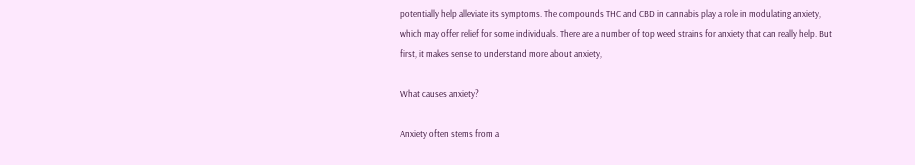potentially help alleviate its symptoms. The compounds THC and CBD in cannabis play a role in modulating anxiety, which may offer relief for some individuals. There are a number of top weed strains for anxiety that can really help. But first, it makes sense to understand more about anxiety,

What causes anxiety?

Anxiety often stems from a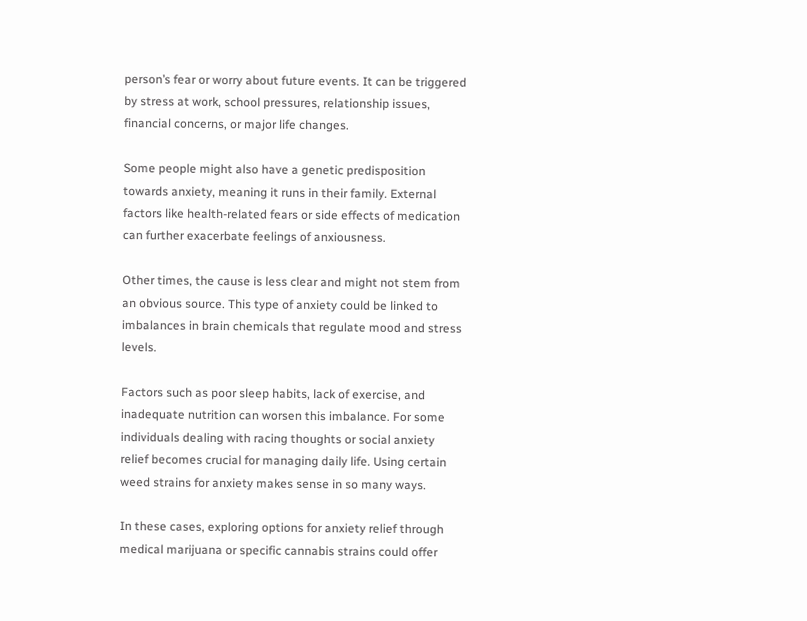person’s fear or worry about future events. It can be triggered by stress at work, school pressures, relationship issues, financial concerns, or major life changes.

Some people might also have a genetic predisposition towards anxiety, meaning it runs in their family. External factors like health-related fears or side effects of medication can further exacerbate feelings of anxiousness.

Other times, the cause is less clear and might not stem from an obvious source. This type of anxiety could be linked to imbalances in brain chemicals that regulate mood and stress levels.

Factors such as poor sleep habits, lack of exercise, and inadequate nutrition can worsen this imbalance. For some individuals dealing with racing thoughts or social anxiety relief becomes crucial for managing daily life. Using certain weed strains for anxiety makes sense in so many ways.

In these cases, exploring options for anxiety relief through medical marijuana or specific cannabis strains could offer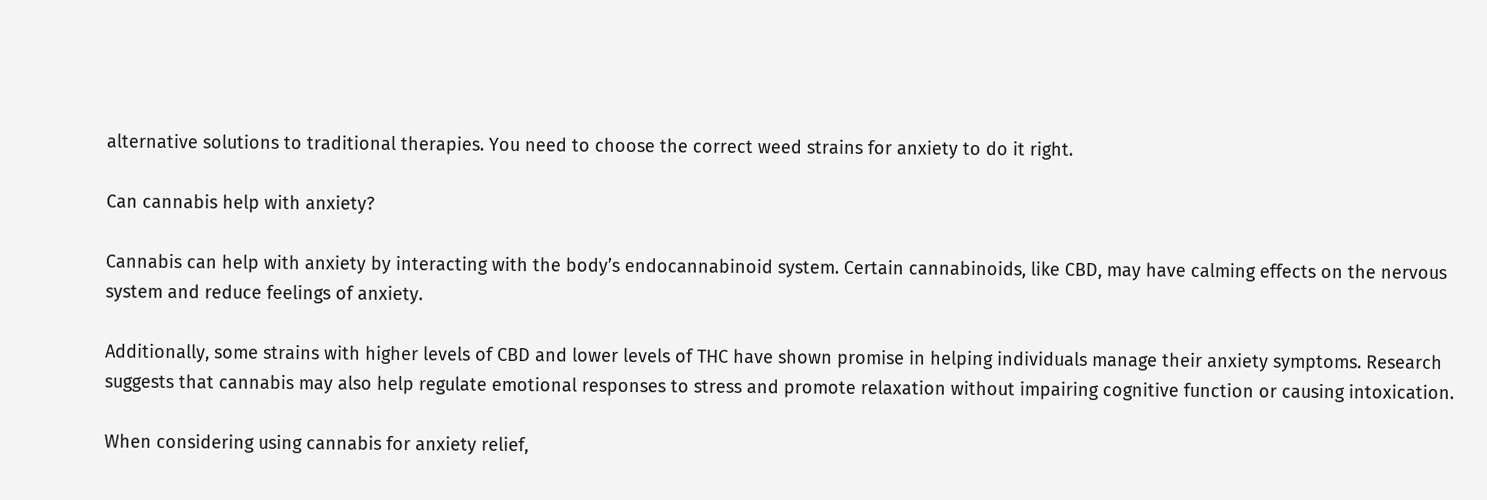alternative solutions to traditional therapies. You need to choose the correct weed strains for anxiety to do it right.

Can cannabis help with anxiety?

Cannabis can help with anxiety by interacting with the body’s endocannabinoid system. Certain cannabinoids, like CBD, may have calming effects on the nervous system and reduce feelings of anxiety.

Additionally, some strains with higher levels of CBD and lower levels of THC have shown promise in helping individuals manage their anxiety symptoms. Research suggests that cannabis may also help regulate emotional responses to stress and promote relaxation without impairing cognitive function or causing intoxication.

When considering using cannabis for anxiety relief,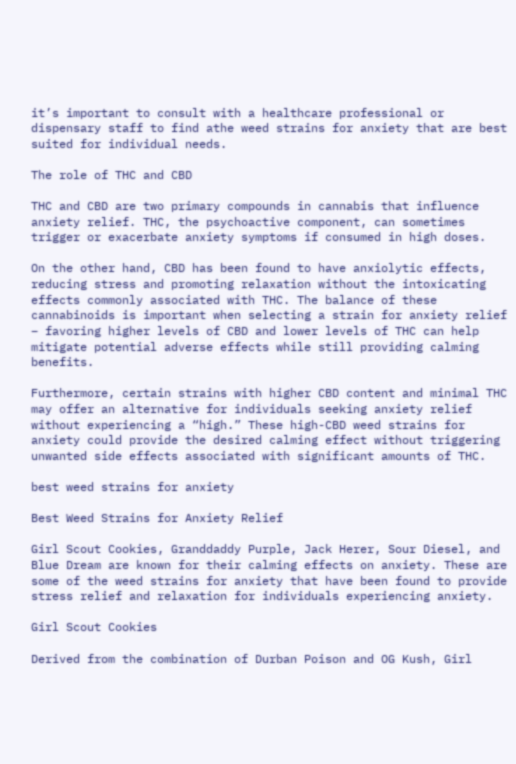it’s important to consult with a healthcare professional or dispensary staff to find athe weed strains for anxiety that are best suited for individual needs.

The role of THC and CBD

THC and CBD are two primary compounds in cannabis that influence anxiety relief. THC, the psychoactive component, can sometimes trigger or exacerbate anxiety symptoms if consumed in high doses.

On the other hand, CBD has been found to have anxiolytic effects, reducing stress and promoting relaxation without the intoxicating effects commonly associated with THC. The balance of these cannabinoids is important when selecting a strain for anxiety relief – favoring higher levels of CBD and lower levels of THC can help mitigate potential adverse effects while still providing calming benefits.

Furthermore, certain strains with higher CBD content and minimal THC may offer an alternative for individuals seeking anxiety relief without experiencing a “high.” These high-CBD weed strains for anxiety could provide the desired calming effect without triggering unwanted side effects associated with significant amounts of THC.

best weed strains for anxiety

Best Weed Strains for Anxiety Relief

Girl Scout Cookies, Granddaddy Purple, Jack Herer, Sour Diesel, and Blue Dream are known for their calming effects on anxiety. These are some of the weed strains for anxiety that have been found to provide stress relief and relaxation for individuals experiencing anxiety.

Girl Scout Cookies

Derived from the combination of Durban Poison and OG Kush, Girl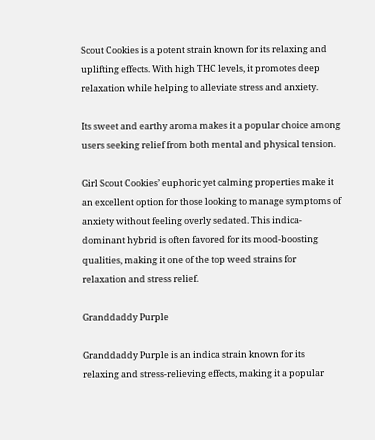Scout Cookies is a potent strain known for its relaxing and uplifting effects. With high THC levels, it promotes deep relaxation while helping to alleviate stress and anxiety.

Its sweet and earthy aroma makes it a popular choice among users seeking relief from both mental and physical tension.

Girl Scout Cookies’ euphoric yet calming properties make it an excellent option for those looking to manage symptoms of anxiety without feeling overly sedated. This indica-dominant hybrid is often favored for its mood-boosting qualities, making it one of the top weed strains for relaxation and stress relief.

Granddaddy Purple

Granddaddy Purple is an indica strain known for its relaxing and stress-relieving effects, making it a popular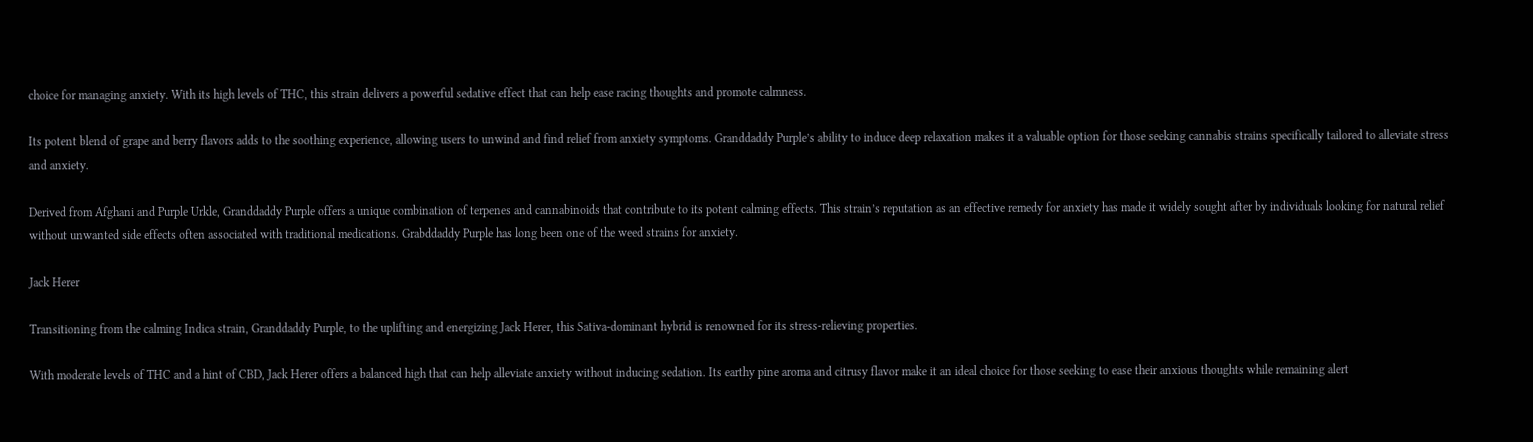choice for managing anxiety. With its high levels of THC, this strain delivers a powerful sedative effect that can help ease racing thoughts and promote calmness.

Its potent blend of grape and berry flavors adds to the soothing experience, allowing users to unwind and find relief from anxiety symptoms. Granddaddy Purple’s ability to induce deep relaxation makes it a valuable option for those seeking cannabis strains specifically tailored to alleviate stress and anxiety.

Derived from Afghani and Purple Urkle, Granddaddy Purple offers a unique combination of terpenes and cannabinoids that contribute to its potent calming effects. This strain’s reputation as an effective remedy for anxiety has made it widely sought after by individuals looking for natural relief without unwanted side effects often associated with traditional medications. Grabddaddy Purple has long been one of the weed strains for anxiety.

Jack Herer

Transitioning from the calming Indica strain, Granddaddy Purple, to the uplifting and energizing Jack Herer, this Sativa-dominant hybrid is renowned for its stress-relieving properties.

With moderate levels of THC and a hint of CBD, Jack Herer offers a balanced high that can help alleviate anxiety without inducing sedation. Its earthy pine aroma and citrusy flavor make it an ideal choice for those seeking to ease their anxious thoughts while remaining alert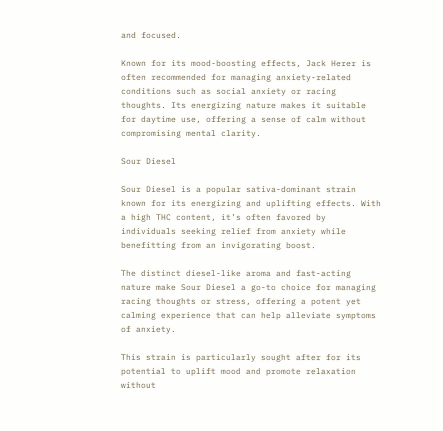and focused.

Known for its mood-boosting effects, Jack Herer is often recommended for managing anxiety-related conditions such as social anxiety or racing thoughts. Its energizing nature makes it suitable for daytime use, offering a sense of calm without compromising mental clarity.

Sour Diesel

Sour Diesel is a popular sativa-dominant strain known for its energizing and uplifting effects. With a high THC content, it’s often favored by individuals seeking relief from anxiety while benefitting from an invigorating boost.

The distinct diesel-like aroma and fast-acting nature make Sour Diesel a go-to choice for managing racing thoughts or stress, offering a potent yet calming experience that can help alleviate symptoms of anxiety.

This strain is particularly sought after for its potential to uplift mood and promote relaxation without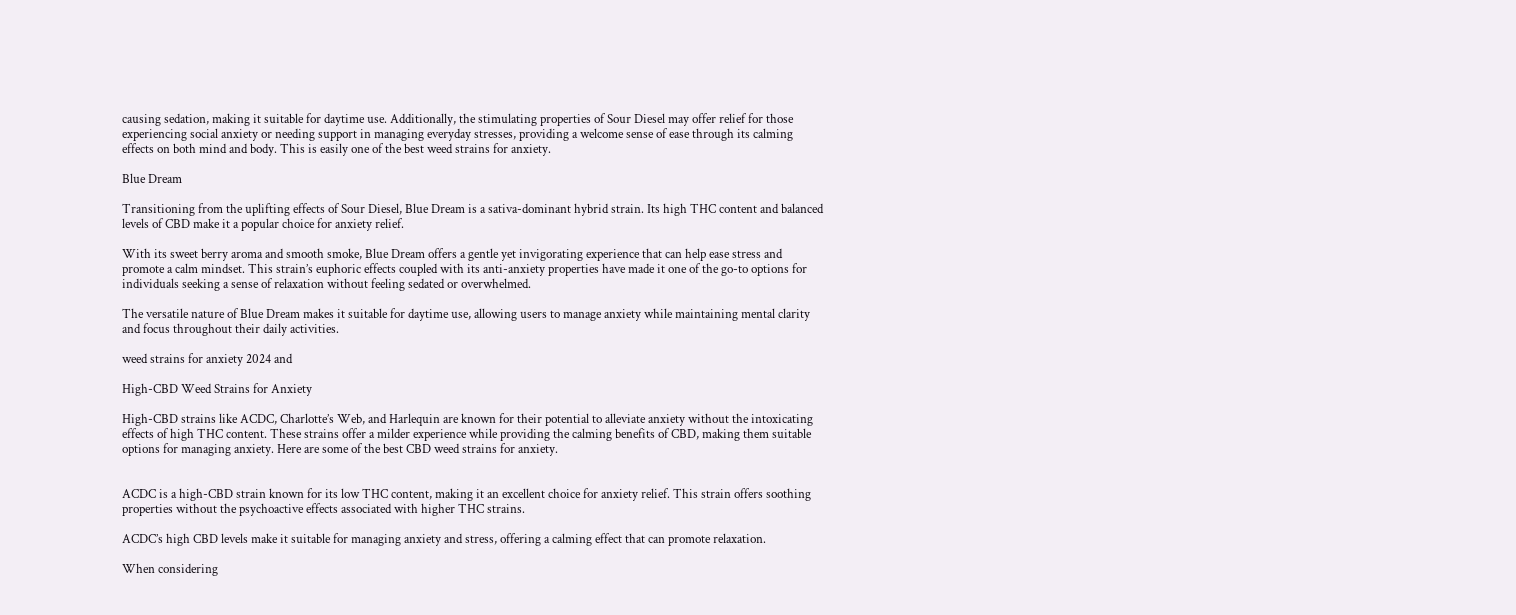causing sedation, making it suitable for daytime use. Additionally, the stimulating properties of Sour Diesel may offer relief for those experiencing social anxiety or needing support in managing everyday stresses, providing a welcome sense of ease through its calming effects on both mind and body. This is easily one of the best weed strains for anxiety.

Blue Dream

Transitioning from the uplifting effects of Sour Diesel, Blue Dream is a sativa-dominant hybrid strain. Its high THC content and balanced levels of CBD make it a popular choice for anxiety relief.

With its sweet berry aroma and smooth smoke, Blue Dream offers a gentle yet invigorating experience that can help ease stress and promote a calm mindset. This strain’s euphoric effects coupled with its anti-anxiety properties have made it one of the go-to options for individuals seeking a sense of relaxation without feeling sedated or overwhelmed.

The versatile nature of Blue Dream makes it suitable for daytime use, allowing users to manage anxiety while maintaining mental clarity and focus throughout their daily activities.

weed strains for anxiety 2024 and

High-CBD Weed Strains for Anxiety

High-CBD strains like ACDC, Charlotte’s Web, and Harlequin are known for their potential to alleviate anxiety without the intoxicating effects of high THC content. These strains offer a milder experience while providing the calming benefits of CBD, making them suitable options for managing anxiety. Here are some of the best CBD weed strains for anxiety.


ACDC is a high-CBD strain known for its low THC content, making it an excellent choice for anxiety relief. This strain offers soothing properties without the psychoactive effects associated with higher THC strains.

ACDC’s high CBD levels make it suitable for managing anxiety and stress, offering a calming effect that can promote relaxation.

When considering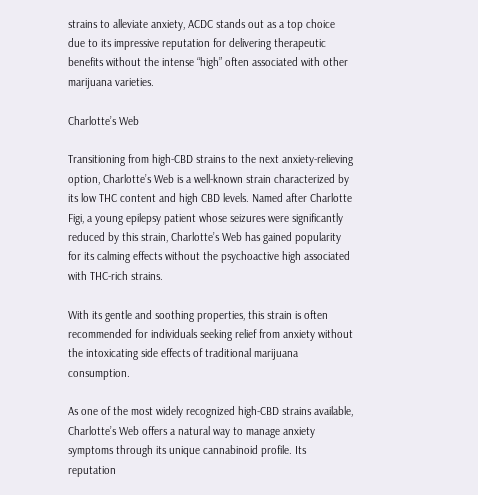strains to alleviate anxiety, ACDC stands out as a top choice due to its impressive reputation for delivering therapeutic benefits without the intense “high” often associated with other marijuana varieties.

Charlotte’s Web

Transitioning from high-CBD strains to the next anxiety-relieving option, Charlotte’s Web is a well-known strain characterized by its low THC content and high CBD levels. Named after Charlotte Figi, a young epilepsy patient whose seizures were significantly reduced by this strain, Charlotte’s Web has gained popularity for its calming effects without the psychoactive high associated with THC-rich strains.

With its gentle and soothing properties, this strain is often recommended for individuals seeking relief from anxiety without the intoxicating side effects of traditional marijuana consumption.

As one of the most widely recognized high-CBD strains available, Charlotte’s Web offers a natural way to manage anxiety symptoms through its unique cannabinoid profile. Its reputation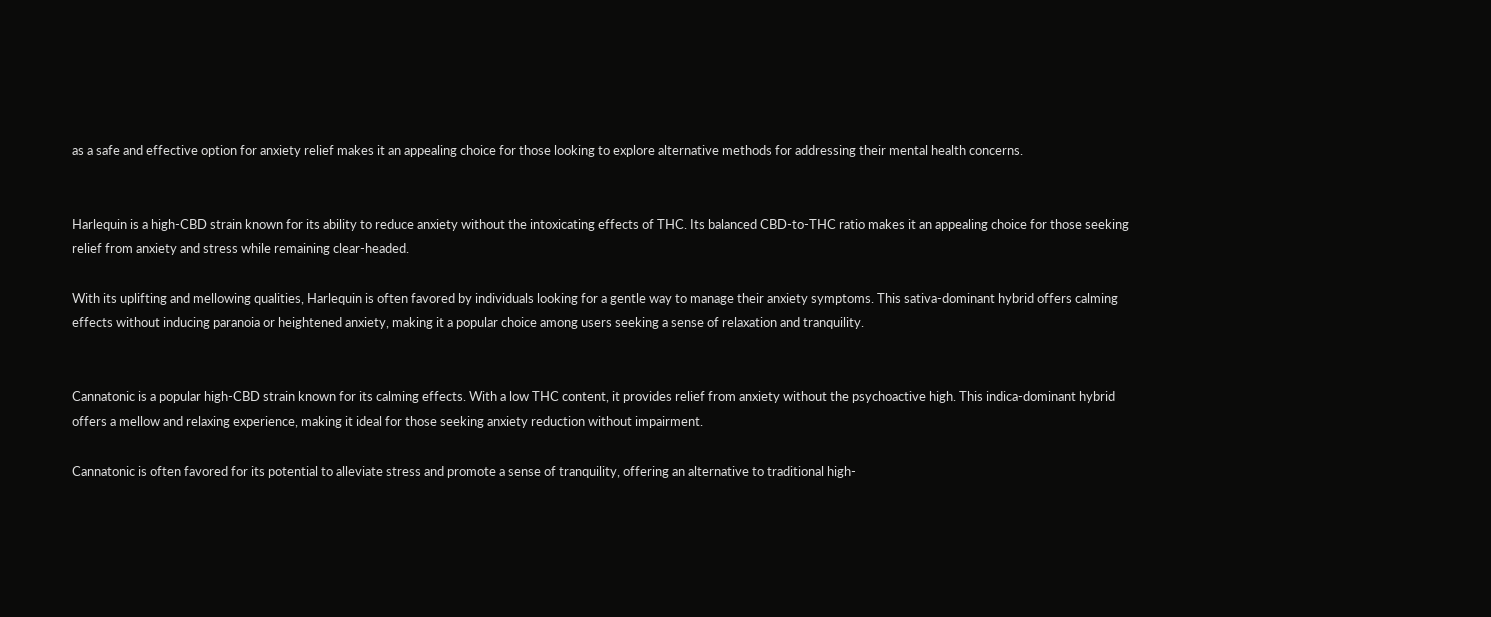as a safe and effective option for anxiety relief makes it an appealing choice for those looking to explore alternative methods for addressing their mental health concerns.


Harlequin is a high-CBD strain known for its ability to reduce anxiety without the intoxicating effects of THC. Its balanced CBD-to-THC ratio makes it an appealing choice for those seeking relief from anxiety and stress while remaining clear-headed.

With its uplifting and mellowing qualities, Harlequin is often favored by individuals looking for a gentle way to manage their anxiety symptoms. This sativa-dominant hybrid offers calming effects without inducing paranoia or heightened anxiety, making it a popular choice among users seeking a sense of relaxation and tranquility.


Cannatonic is a popular high-CBD strain known for its calming effects. With a low THC content, it provides relief from anxiety without the psychoactive high. This indica-dominant hybrid offers a mellow and relaxing experience, making it ideal for those seeking anxiety reduction without impairment.

Cannatonic is often favored for its potential to alleviate stress and promote a sense of tranquility, offering an alternative to traditional high-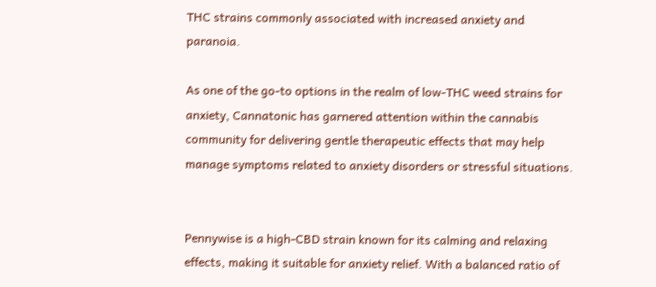THC strains commonly associated with increased anxiety and paranoia.

As one of the go-to options in the realm of low-THC weed strains for anxiety, Cannatonic has garnered attention within the cannabis community for delivering gentle therapeutic effects that may help manage symptoms related to anxiety disorders or stressful situations.


Pennywise is a high-CBD strain known for its calming and relaxing effects, making it suitable for anxiety relief. With a balanced ratio of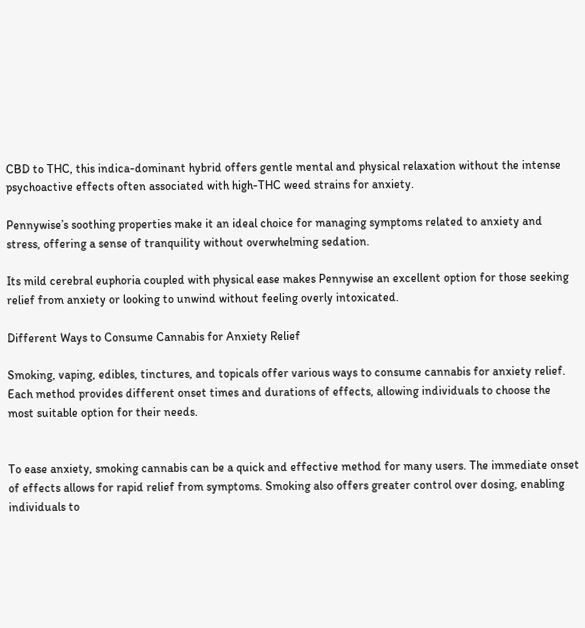CBD to THC, this indica-dominant hybrid offers gentle mental and physical relaxation without the intense psychoactive effects often associated with high-THC weed strains for anxiety.

Pennywise’s soothing properties make it an ideal choice for managing symptoms related to anxiety and stress, offering a sense of tranquility without overwhelming sedation.

Its mild cerebral euphoria coupled with physical ease makes Pennywise an excellent option for those seeking relief from anxiety or looking to unwind without feeling overly intoxicated.

Different Ways to Consume Cannabis for Anxiety Relief

Smoking, vaping, edibles, tinctures, and topicals offer various ways to consume cannabis for anxiety relief. Each method provides different onset times and durations of effects, allowing individuals to choose the most suitable option for their needs.


To ease anxiety, smoking cannabis can be a quick and effective method for many users. The immediate onset of effects allows for rapid relief from symptoms. Smoking also offers greater control over dosing, enabling individuals to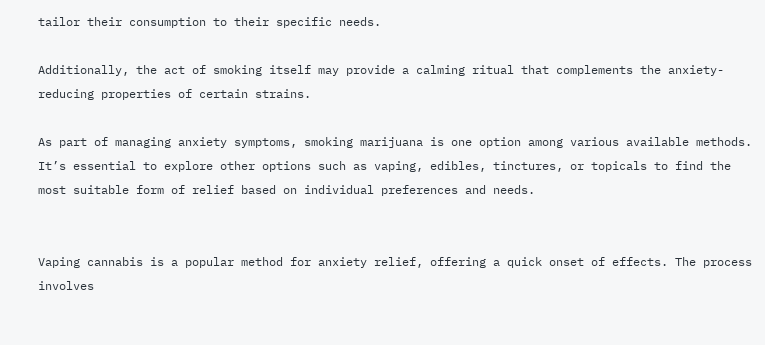tailor their consumption to their specific needs.

Additionally, the act of smoking itself may provide a calming ritual that complements the anxiety-reducing properties of certain strains.

As part of managing anxiety symptoms, smoking marijuana is one option among various available methods. It’s essential to explore other options such as vaping, edibles, tinctures, or topicals to find the most suitable form of relief based on individual preferences and needs.


Vaping cannabis is a popular method for anxiety relief, offering a quick onset of effects. The process involves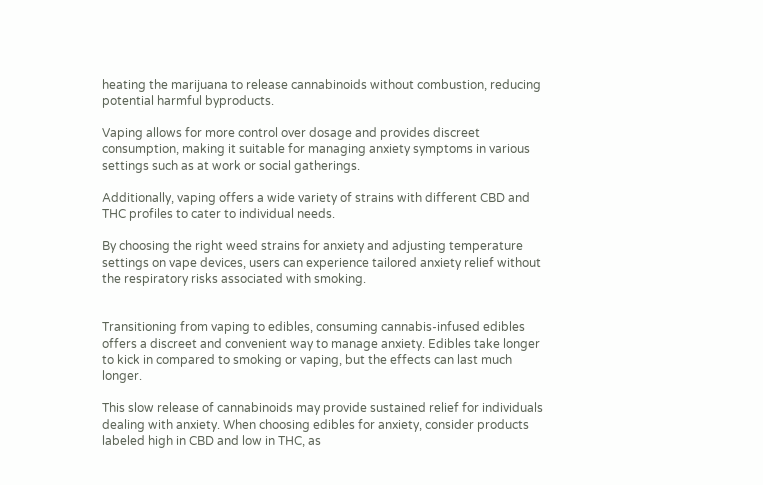heating the marijuana to release cannabinoids without combustion, reducing potential harmful byproducts.

Vaping allows for more control over dosage and provides discreet consumption, making it suitable for managing anxiety symptoms in various settings such as at work or social gatherings.

Additionally, vaping offers a wide variety of strains with different CBD and THC profiles to cater to individual needs.

By choosing the right weed strains for anxiety and adjusting temperature settings on vape devices, users can experience tailored anxiety relief without the respiratory risks associated with smoking.


Transitioning from vaping to edibles, consuming cannabis-infused edibles offers a discreet and convenient way to manage anxiety. Edibles take longer to kick in compared to smoking or vaping, but the effects can last much longer.

This slow release of cannabinoids may provide sustained relief for individuals dealing with anxiety. When choosing edibles for anxiety, consider products labeled high in CBD and low in THC, as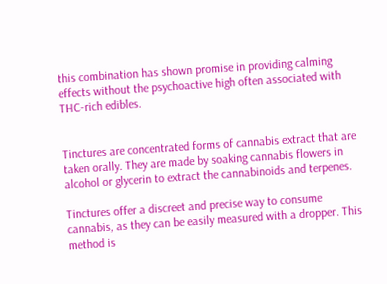this combination has shown promise in providing calming effects without the psychoactive high often associated with THC-rich edibles.


Tinctures are concentrated forms of cannabis extract that are taken orally. They are made by soaking cannabis flowers in alcohol or glycerin to extract the cannabinoids and terpenes.

Tinctures offer a discreet and precise way to consume cannabis, as they can be easily measured with a dropper. This method is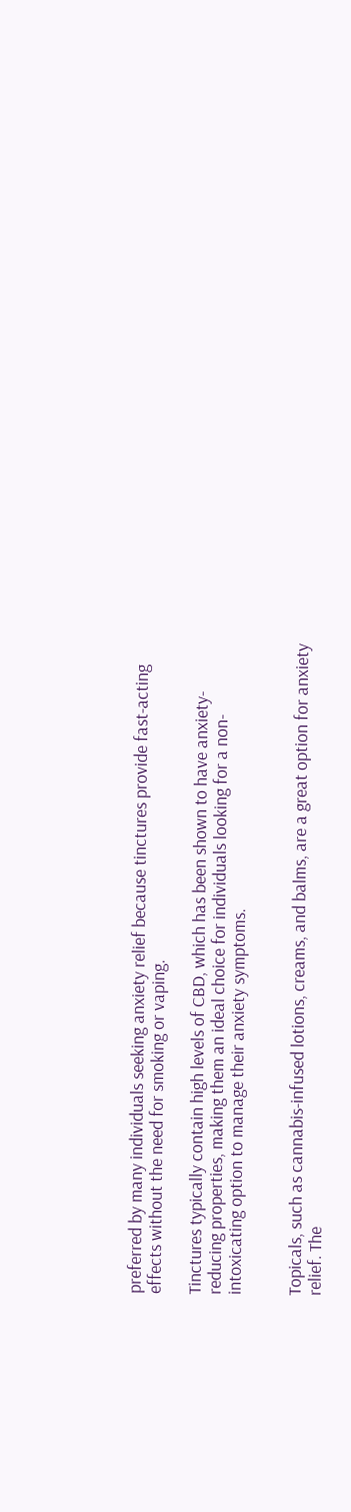preferred by many individuals seeking anxiety relief because tinctures provide fast-acting effects without the need for smoking or vaping.

Tinctures typically contain high levels of CBD, which has been shown to have anxiety-reducing properties, making them an ideal choice for individuals looking for a non-intoxicating option to manage their anxiety symptoms.


Topicals, such as cannabis-infused lotions, creams, and balms, are a great option for anxiety relief. The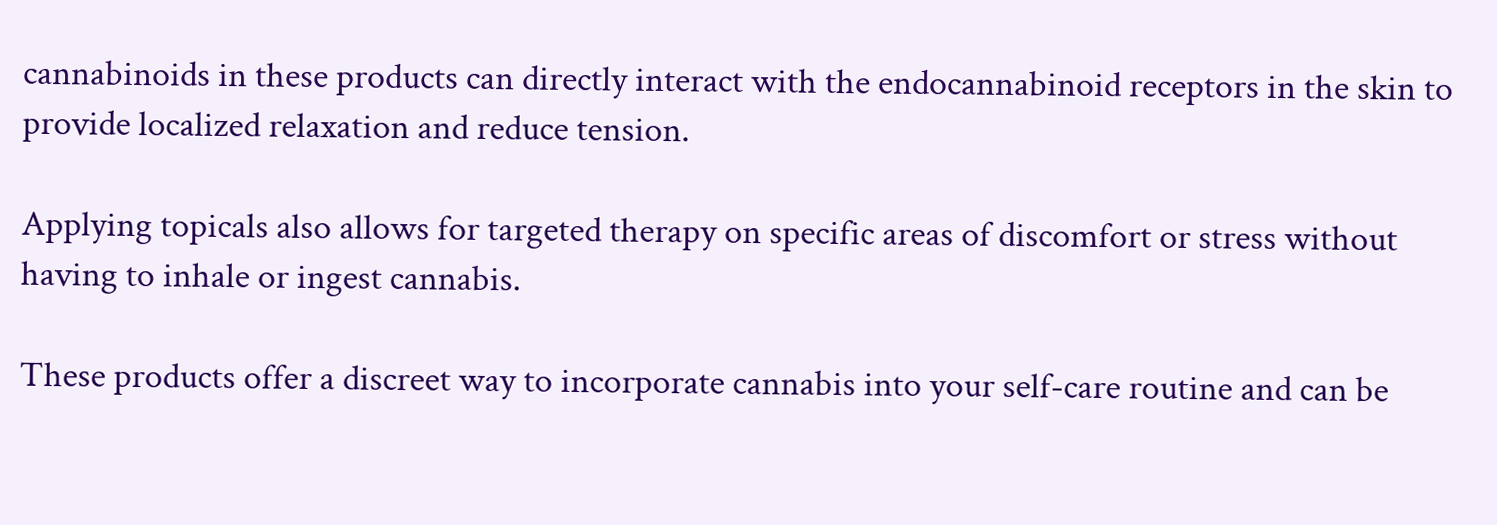cannabinoids in these products can directly interact with the endocannabinoid receptors in the skin to provide localized relaxation and reduce tension.

Applying topicals also allows for targeted therapy on specific areas of discomfort or stress without having to inhale or ingest cannabis.

These products offer a discreet way to incorporate cannabis into your self-care routine and can be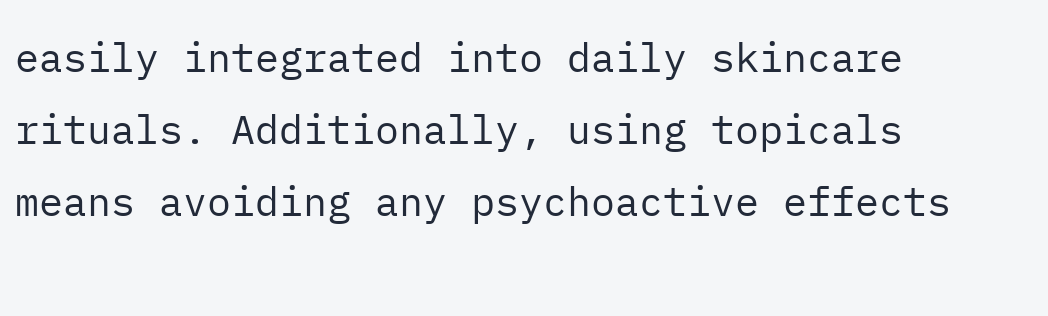easily integrated into daily skincare rituals. Additionally, using topicals means avoiding any psychoactive effects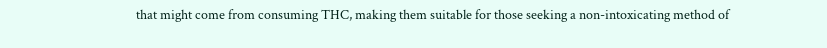that might come from consuming THC, making them suitable for those seeking a non-intoxicating method of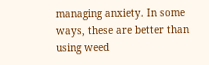managing anxiety. In some ways, these are better than using weed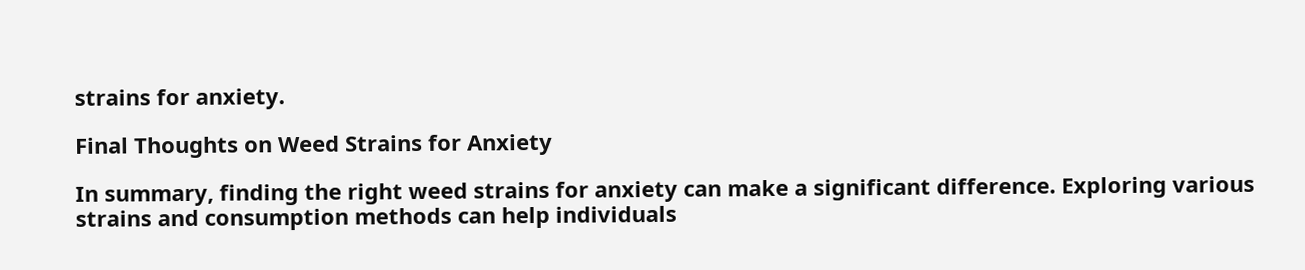strains for anxiety.

Final Thoughts on Weed Strains for Anxiety

In summary, finding the right weed strains for anxiety can make a significant difference. Exploring various strains and consumption methods can help individuals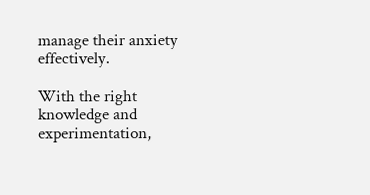manage their anxiety effectively.

With the right knowledge and experimentation,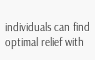individuals can find optimal relief with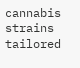cannabis strains tailored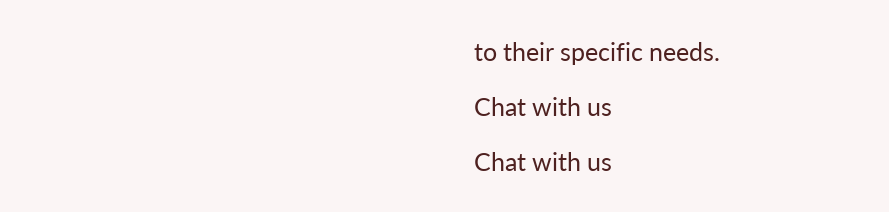to their specific needs.

Chat with us

Chat with us